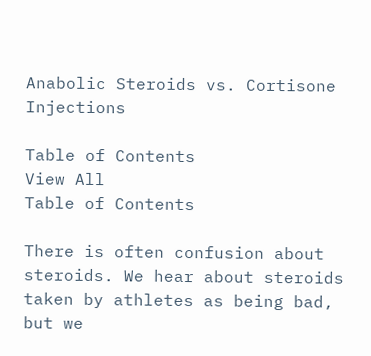Anabolic Steroids vs. Cortisone Injections

Table of Contents
View All
Table of Contents

There is often confusion about steroids. We hear about steroids taken by athletes as being bad, but we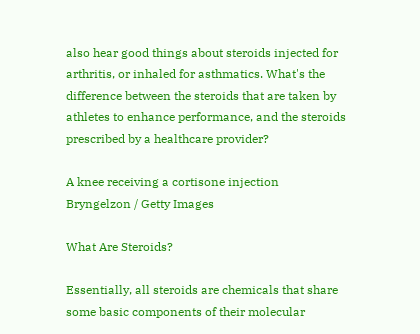also hear good things about steroids injected for arthritis, or inhaled for asthmatics. What's the difference between the steroids that are taken by athletes to enhance performance, and the steroids prescribed by a healthcare provider?

A knee receiving a cortisone injection
Bryngelzon / Getty Images

What Are Steroids?

Essentially, all steroids are chemicals that share some basic components of their molecular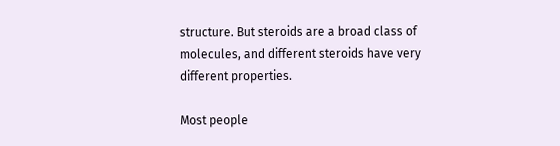structure. But steroids are a broad class of molecules, and different steroids have very different properties.

Most people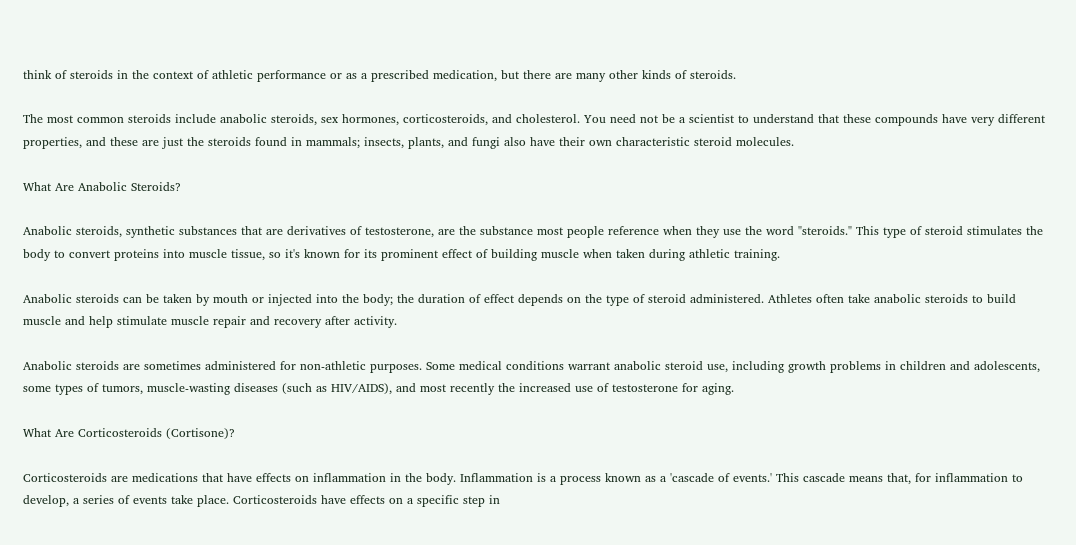think of steroids in the context of athletic performance or as a prescribed medication, but there are many other kinds of steroids.

The most common steroids include anabolic steroids, sex hormones, corticosteroids, and cholesterol. You need not be a scientist to understand that these compounds have very different properties, and these are just the steroids found in mammals; insects, plants, and fungi also have their own characteristic steroid molecules.

What Are Anabolic Steroids?

Anabolic steroids, synthetic substances that are derivatives of testosterone, are the substance most people reference when they use the word "steroids." This type of steroid stimulates the body to convert proteins into muscle tissue, so it's known for its prominent effect of building muscle when taken during athletic training.

Anabolic steroids can be taken by mouth or injected into the body; the duration of effect depends on the type of steroid administered. Athletes often take anabolic steroids to build muscle and help stimulate muscle repair and recovery after activity.

Anabolic steroids are sometimes administered for non-athletic purposes. Some medical conditions warrant anabolic steroid use, including growth problems in children and adolescents, some types of tumors, muscle-wasting diseases (such as HIV/AIDS), and most recently the increased use of testosterone for aging.

What Are Corticosteroids (Cortisone)?

Corticosteroids are medications that have effects on inflammation in the body. Inflammation is a process known as a 'cascade of events.' This cascade means that, for inflammation to develop, a series of events take place. Corticosteroids have effects on a specific step in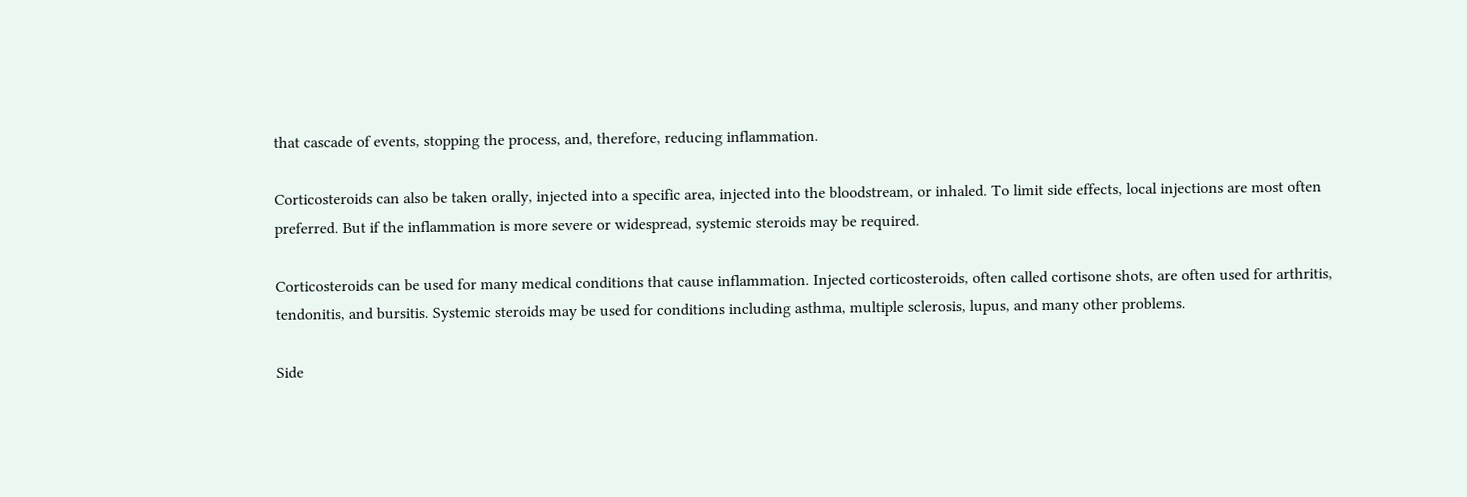that cascade of events, stopping the process, and, therefore, reducing inflammation.

Corticosteroids can also be taken orally, injected into a specific area, injected into the bloodstream, or inhaled. To limit side effects, local injections are most often preferred. But if the inflammation is more severe or widespread, systemic steroids may be required.

Corticosteroids can be used for many medical conditions that cause inflammation. Injected corticosteroids, often called cortisone shots, are often used for arthritis, tendonitis, and bursitis. Systemic steroids may be used for conditions including asthma, multiple sclerosis, lupus, and many other problems.

Side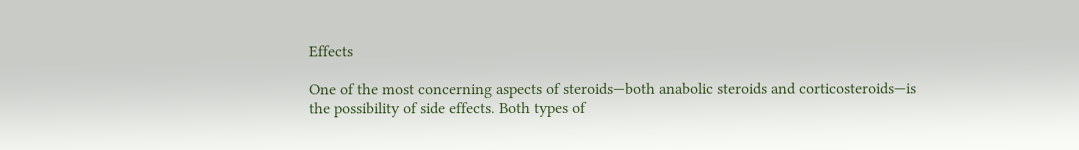Effects

One of the most concerning aspects of steroids—both anabolic steroids and corticosteroids—is the possibility of side effects. Both types of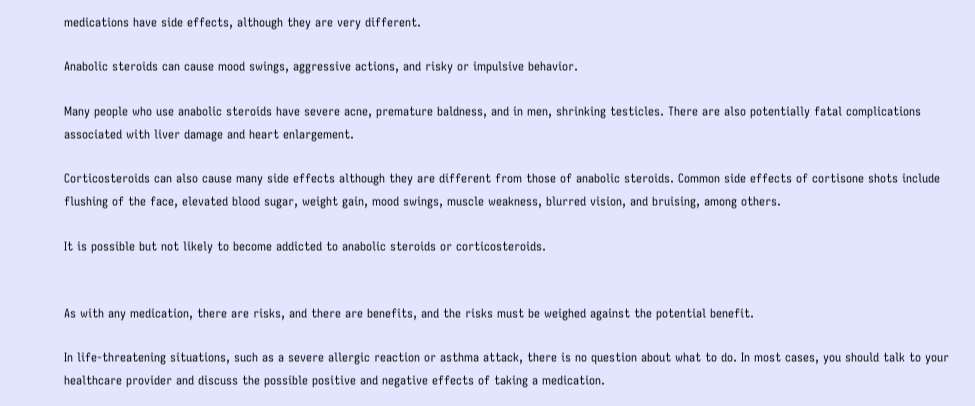medications have side effects, although they are very different.

Anabolic steroids can cause mood swings, aggressive actions, and risky or impulsive behavior.

Many people who use anabolic steroids have severe acne, premature baldness, and in men, shrinking testicles. There are also potentially fatal complications associated with liver damage and heart enlargement.

Corticosteroids can also cause many side effects although they are different from those of anabolic steroids. Common side effects of cortisone shots include flushing of the face, elevated blood sugar, weight gain, mood swings, muscle weakness, blurred vision, and bruising, among others.

It is possible but not likely to become addicted to anabolic steroids or corticosteroids.


As with any medication, there are risks, and there are benefits, and the risks must be weighed against the potential benefit.

In life-threatening situations, such as a severe allergic reaction or asthma attack, there is no question about what to do. In most cases, you should talk to your healthcare provider and discuss the possible positive and negative effects of taking a medication.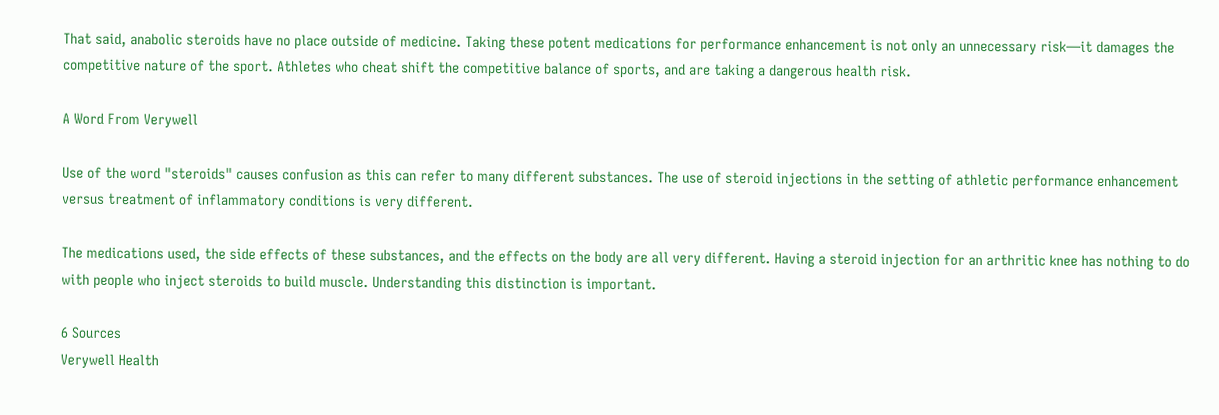That said, anabolic steroids have no place outside of medicine. Taking these potent medications for performance enhancement is not only an unnecessary risk—it damages the competitive nature of the sport. Athletes who cheat shift the competitive balance of sports, and are taking a dangerous health risk.

A Word From Verywell

Use of the word "steroids" causes confusion as this can refer to many different substances. The use of steroid injections in the setting of athletic performance enhancement versus treatment of inflammatory conditions is very different.

The medications used, the side effects of these substances, and the effects on the body are all very different. Having a steroid injection for an arthritic knee has nothing to do with people who inject steroids to build muscle. Understanding this distinction is important.

6 Sources
Verywell Health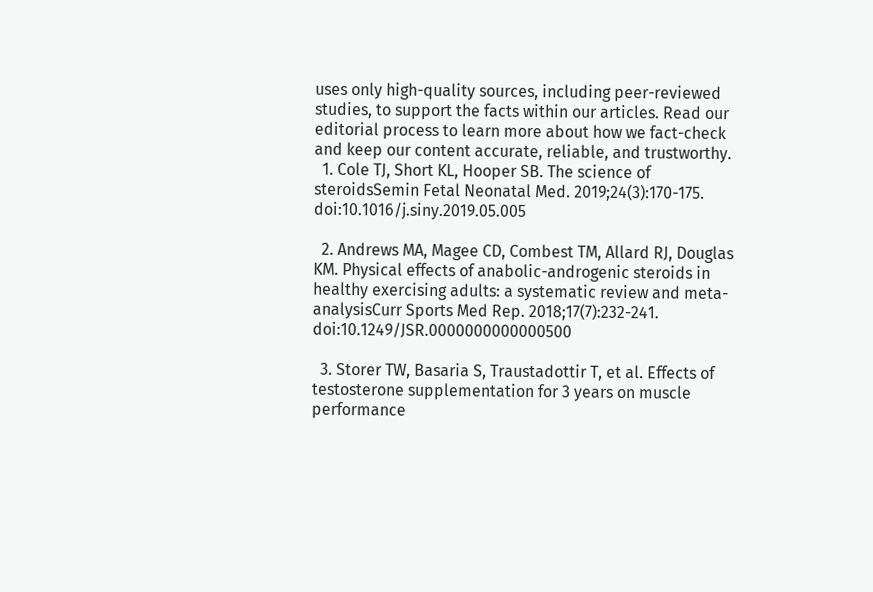uses only high-quality sources, including peer-reviewed studies, to support the facts within our articles. Read our editorial process to learn more about how we fact-check and keep our content accurate, reliable, and trustworthy.
  1. Cole TJ, Short KL, Hooper SB. The science of steroidsSemin Fetal Neonatal Med. 2019;24(3):170-175. doi:10.1016/j.siny.2019.05.005

  2. Andrews MA, Magee CD, Combest TM, Allard RJ, Douglas KM. Physical effects of anabolic-androgenic steroids in healthy exercising adults: a systematic review and meta-analysisCurr Sports Med Rep. 2018;17(7):232-241. doi:10.1249/JSR.0000000000000500

  3. Storer TW, Basaria S, Traustadottir T, et al. Effects of testosterone supplementation for 3 years on muscle performance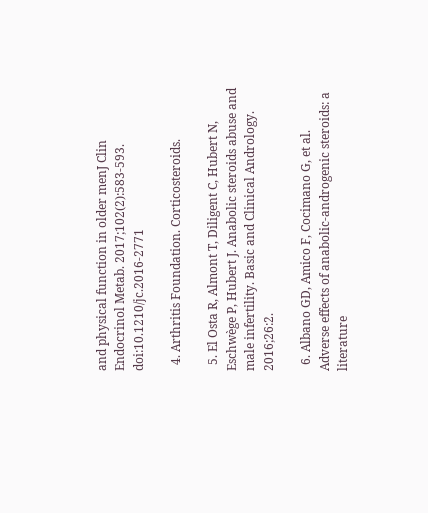and physical function in older menJ Clin Endocrinol Metab. 2017;102(2):583-593. doi:10.1210/jc.2016-2771

  4. Arthritis Foundation. Corticosteroids.

  5. El Osta R, Almont T, Diligent C, Hubert N, Eschwège P, Hubert J. Anabolic steroids abuse and male infertility. Basic and Clinical Andrology. 2016;26:2.

  6. Albano GD, Amico F, Cocimano G, et al. Adverse effects of anabolic-androgenic steroids: a literature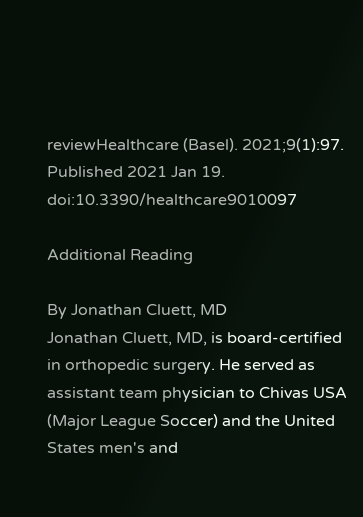reviewHealthcare (Basel). 2021;9(1):97. Published 2021 Jan 19. doi:10.3390/healthcare9010097

Additional Reading

By Jonathan Cluett, MD
Jonathan Cluett, MD, is board-certified in orthopedic surgery. He served as assistant team physician to Chivas USA (Major League Soccer) and the United States men's and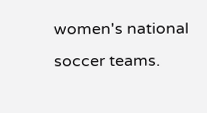women's national soccer teams.